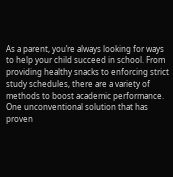As a parent, you’re always looking for ways to help your child succeed in school. From providing healthy snacks to enforcing strict study schedules, there are a variety of methods to boost academic performance. One unconventional solution that has proven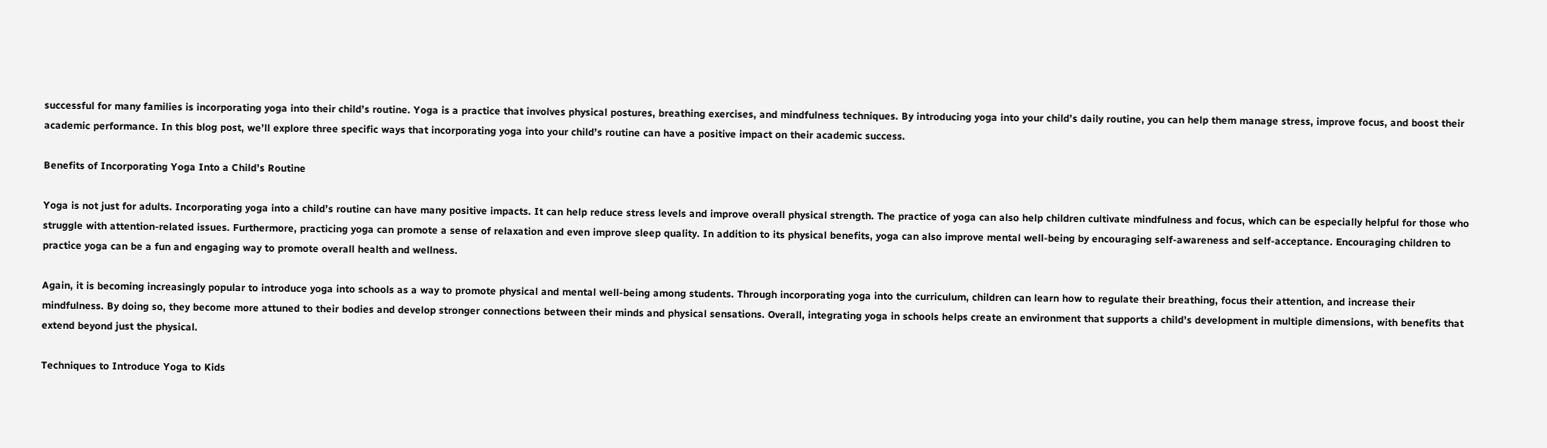successful for many families is incorporating yoga into their child’s routine. Yoga is a practice that involves physical postures, breathing exercises, and mindfulness techniques. By introducing yoga into your child’s daily routine, you can help them manage stress, improve focus, and boost their academic performance. In this blog post, we’ll explore three specific ways that incorporating yoga into your child’s routine can have a positive impact on their academic success.

Benefits of Incorporating Yoga Into a Child’s Routine

Yoga is not just for adults. Incorporating yoga into a child’s routine can have many positive impacts. It can help reduce stress levels and improve overall physical strength. The practice of yoga can also help children cultivate mindfulness and focus, which can be especially helpful for those who struggle with attention-related issues. Furthermore, practicing yoga can promote a sense of relaxation and even improve sleep quality. In addition to its physical benefits, yoga can also improve mental well-being by encouraging self-awareness and self-acceptance. Encouraging children to practice yoga can be a fun and engaging way to promote overall health and wellness.

Again, it is becoming increasingly popular to introduce yoga into schools as a way to promote physical and mental well-being among students. Through incorporating yoga into the curriculum, children can learn how to regulate their breathing, focus their attention, and increase their mindfulness. By doing so, they become more attuned to their bodies and develop stronger connections between their minds and physical sensations. Overall, integrating yoga in schools helps create an environment that supports a child’s development in multiple dimensions, with benefits that extend beyond just the physical.

Techniques to Introduce Yoga to Kids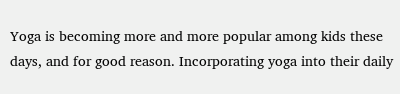Yoga is becoming more and more popular among kids these days, and for good reason. Incorporating yoga into their daily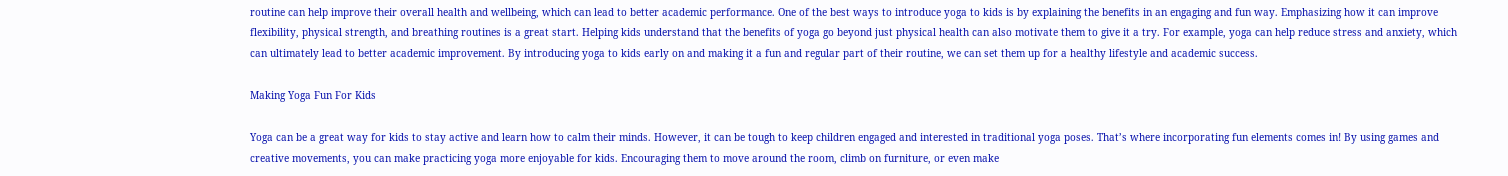routine can help improve their overall health and wellbeing, which can lead to better academic performance. One of the best ways to introduce yoga to kids is by explaining the benefits in an engaging and fun way. Emphasizing how it can improve flexibility, physical strength, and breathing routines is a great start. Helping kids understand that the benefits of yoga go beyond just physical health can also motivate them to give it a try. For example, yoga can help reduce stress and anxiety, which can ultimately lead to better academic improvement. By introducing yoga to kids early on and making it a fun and regular part of their routine, we can set them up for a healthy lifestyle and academic success.

Making Yoga Fun For Kids

Yoga can be a great way for kids to stay active and learn how to calm their minds. However, it can be tough to keep children engaged and interested in traditional yoga poses. That’s where incorporating fun elements comes in! By using games and creative movements, you can make practicing yoga more enjoyable for kids. Encouraging them to move around the room, climb on furniture, or even make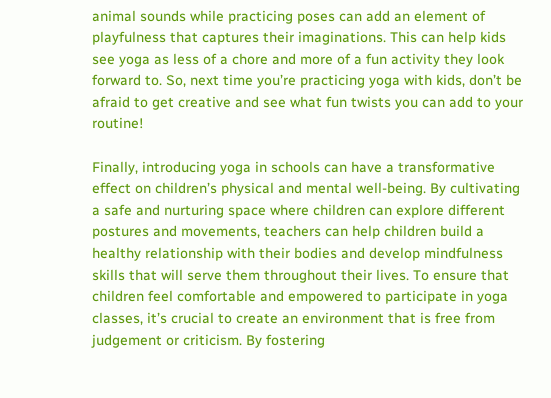animal sounds while practicing poses can add an element of playfulness that captures their imaginations. This can help kids see yoga as less of a chore and more of a fun activity they look forward to. So, next time you’re practicing yoga with kids, don’t be afraid to get creative and see what fun twists you can add to your routine!

Finally, introducing yoga in schools can have a transformative effect on children’s physical and mental well-being. By cultivating a safe and nurturing space where children can explore different postures and movements, teachers can help children build a healthy relationship with their bodies and develop mindfulness skills that will serve them throughout their lives. To ensure that children feel comfortable and empowered to participate in yoga classes, it’s crucial to create an environment that is free from judgement or criticism. By fostering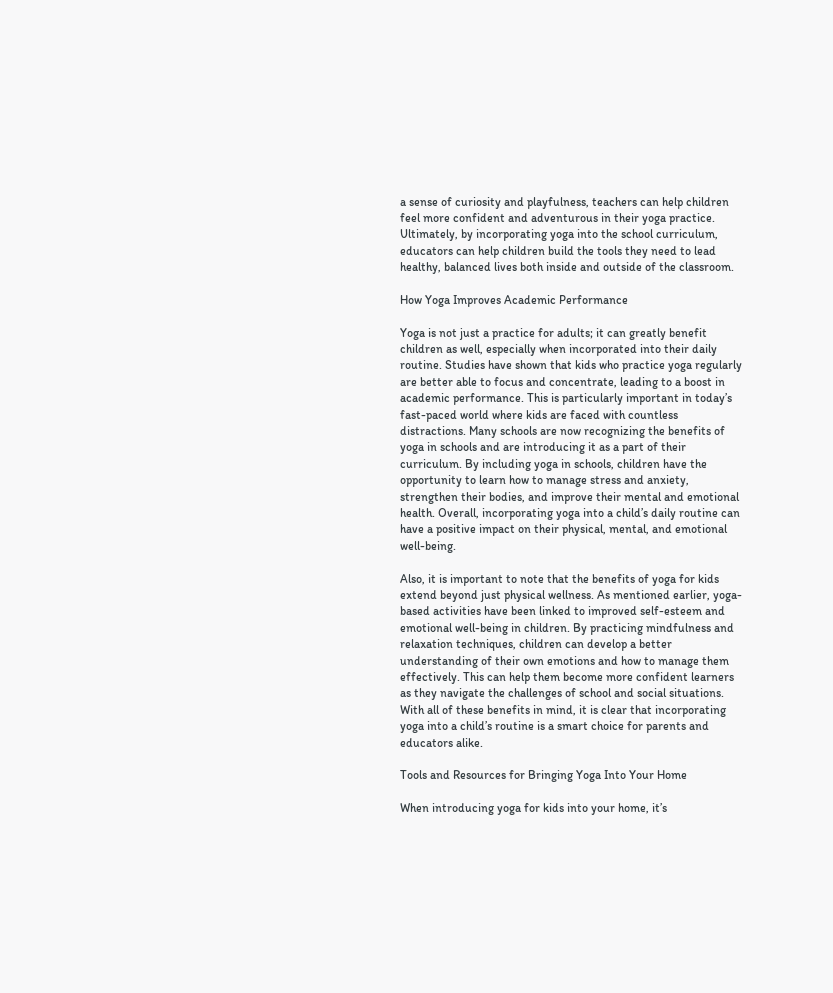a sense of curiosity and playfulness, teachers can help children feel more confident and adventurous in their yoga practice. Ultimately, by incorporating yoga into the school curriculum, educators can help children build the tools they need to lead healthy, balanced lives both inside and outside of the classroom.

How Yoga Improves Academic Performance

Yoga is not just a practice for adults; it can greatly benefit children as well, especially when incorporated into their daily routine. Studies have shown that kids who practice yoga regularly are better able to focus and concentrate, leading to a boost in academic performance. This is particularly important in today’s fast-paced world where kids are faced with countless distractions. Many schools are now recognizing the benefits of yoga in schools and are introducing it as a part of their curriculum. By including yoga in schools, children have the opportunity to learn how to manage stress and anxiety, strengthen their bodies, and improve their mental and emotional health. Overall, incorporating yoga into a child’s daily routine can have a positive impact on their physical, mental, and emotional well-being.

Also, it is important to note that the benefits of yoga for kids extend beyond just physical wellness. As mentioned earlier, yoga-based activities have been linked to improved self-esteem and emotional well-being in children. By practicing mindfulness and relaxation techniques, children can develop a better understanding of their own emotions and how to manage them effectively. This can help them become more confident learners as they navigate the challenges of school and social situations. With all of these benefits in mind, it is clear that incorporating yoga into a child’s routine is a smart choice for parents and educators alike.

Tools and Resources for Bringing Yoga Into Your Home

When introducing yoga for kids into your home, it’s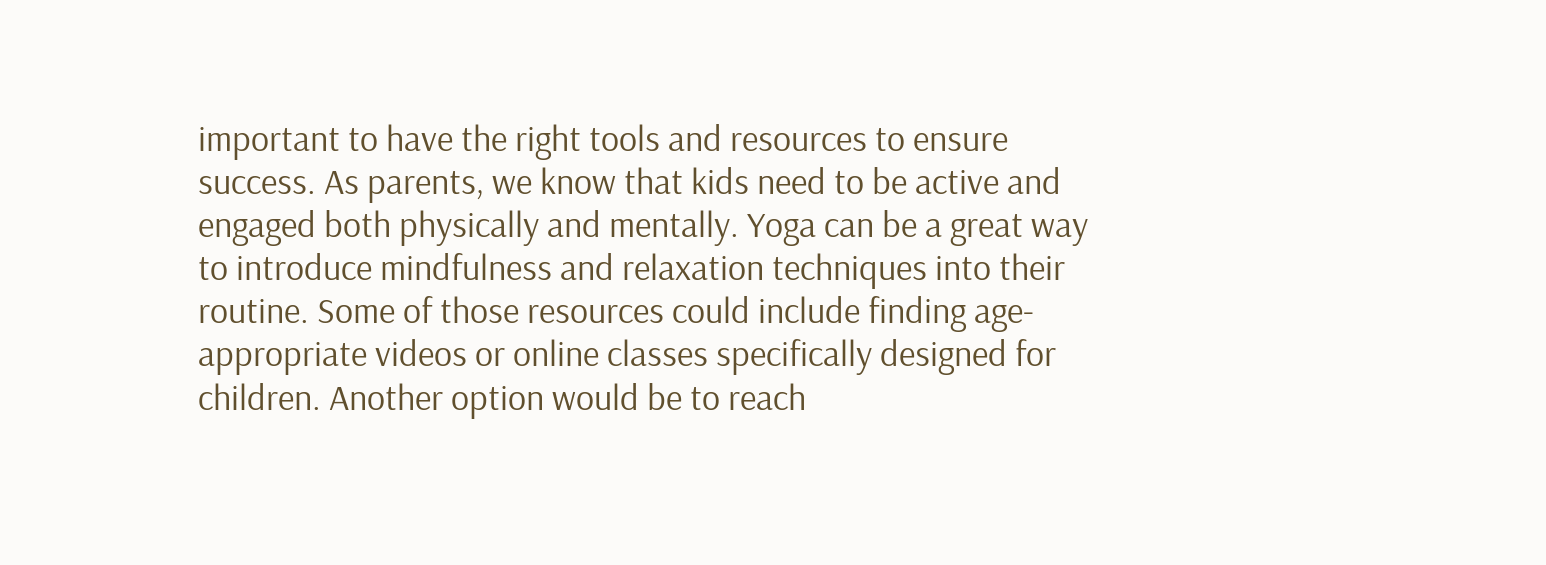important to have the right tools and resources to ensure success. As parents, we know that kids need to be active and engaged both physically and mentally. Yoga can be a great way to introduce mindfulness and relaxation techniques into their routine. Some of those resources could include finding age-appropriate videos or online classes specifically designed for children. Another option would be to reach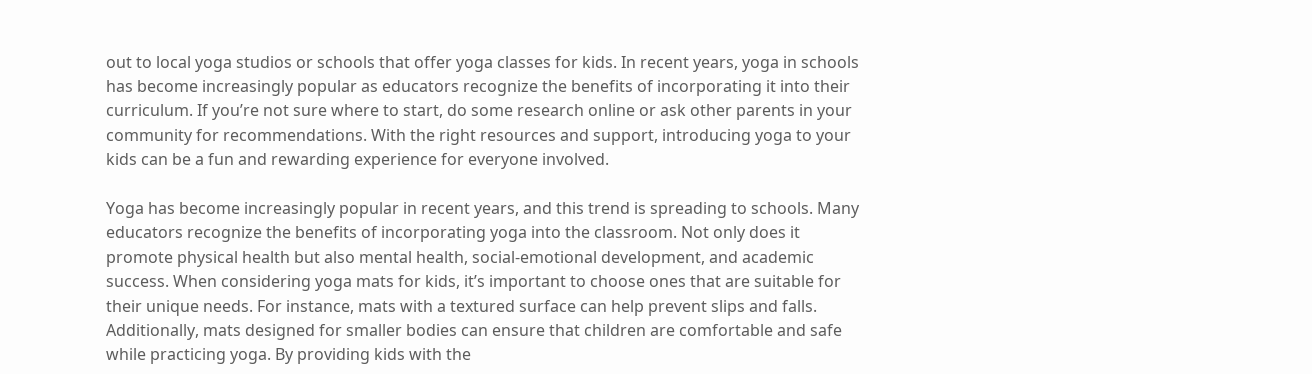out to local yoga studios or schools that offer yoga classes for kids. In recent years, yoga in schools has become increasingly popular as educators recognize the benefits of incorporating it into their curriculum. If you’re not sure where to start, do some research online or ask other parents in your community for recommendations. With the right resources and support, introducing yoga to your kids can be a fun and rewarding experience for everyone involved.

Yoga has become increasingly popular in recent years, and this trend is spreading to schools. Many educators recognize the benefits of incorporating yoga into the classroom. Not only does it promote physical health but also mental health, social-emotional development, and academic success. When considering yoga mats for kids, it’s important to choose ones that are suitable for their unique needs. For instance, mats with a textured surface can help prevent slips and falls. Additionally, mats designed for smaller bodies can ensure that children are comfortable and safe while practicing yoga. By providing kids with the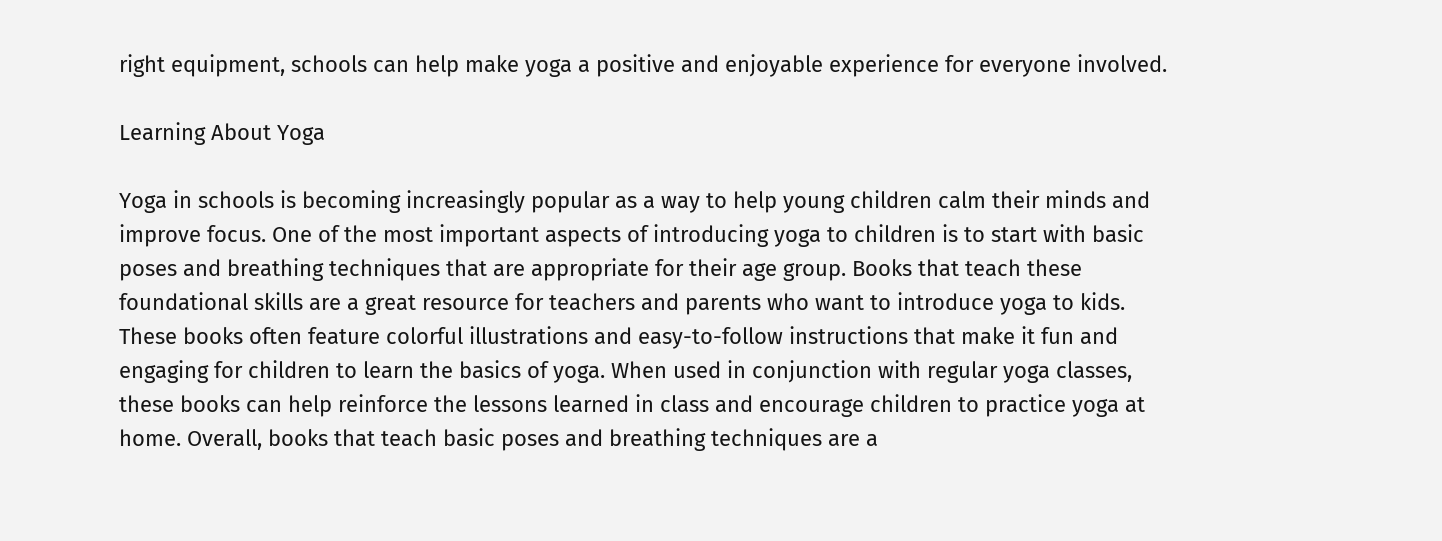right equipment, schools can help make yoga a positive and enjoyable experience for everyone involved.

Learning About Yoga

Yoga in schools is becoming increasingly popular as a way to help young children calm their minds and improve focus. One of the most important aspects of introducing yoga to children is to start with basic poses and breathing techniques that are appropriate for their age group. Books that teach these foundational skills are a great resource for teachers and parents who want to introduce yoga to kids. These books often feature colorful illustrations and easy-to-follow instructions that make it fun and engaging for children to learn the basics of yoga. When used in conjunction with regular yoga classes, these books can help reinforce the lessons learned in class and encourage children to practice yoga at home. Overall, books that teach basic poses and breathing techniques are a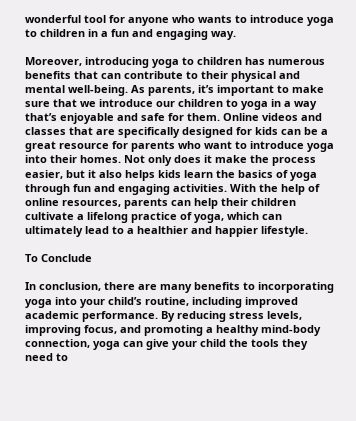wonderful tool for anyone who wants to introduce yoga to children in a fun and engaging way.

Moreover, introducing yoga to children has numerous benefits that can contribute to their physical and mental well-being. As parents, it’s important to make sure that we introduce our children to yoga in a way that’s enjoyable and safe for them. Online videos and classes that are specifically designed for kids can be a great resource for parents who want to introduce yoga into their homes. Not only does it make the process easier, but it also helps kids learn the basics of yoga through fun and engaging activities. With the help of online resources, parents can help their children cultivate a lifelong practice of yoga, which can ultimately lead to a healthier and happier lifestyle.

To Conclude

In conclusion, there are many benefits to incorporating yoga into your child’s routine, including improved academic performance. By reducing stress levels, improving focus, and promoting a healthy mind-body connection, yoga can give your child the tools they need to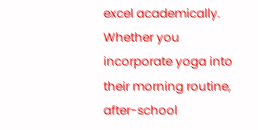excel academically. Whether you incorporate yoga into their morning routine, after-school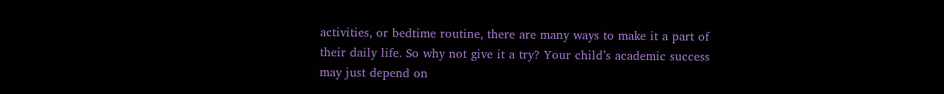activities, or bedtime routine, there are many ways to make it a part of their daily life. So why not give it a try? Your child’s academic success may just depend on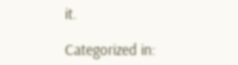it.

Categorized in: